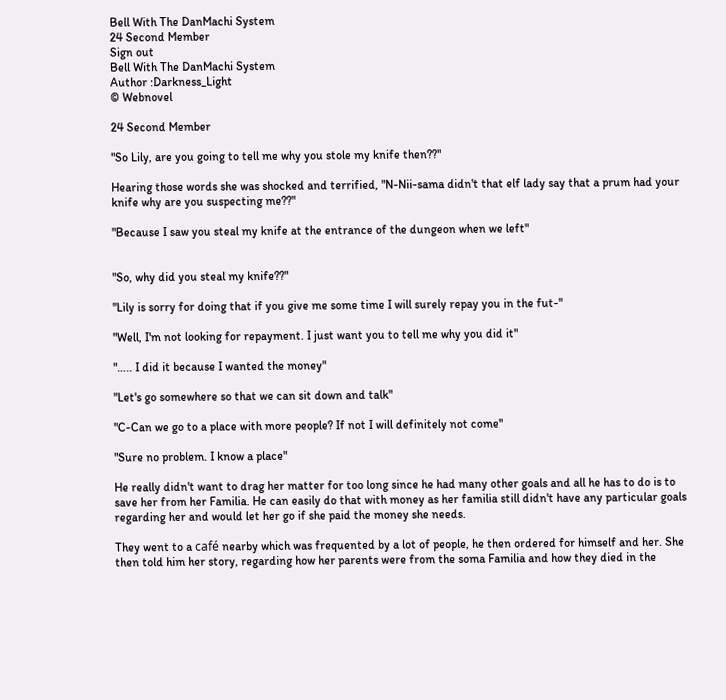Bell With The DanMachi System
24 Second Member
Sign out
Bell With The DanMachi System
Author :Darkness_Light
© Webnovel

24 Second Member

"So Lily, are you going to tell me why you stole my knife then??"

Hearing those words she was shocked and terrified, "N-Nii-sama didn't that elf lady say that a prum had your knife why are you suspecting me??"

"Because I saw you steal my knife at the entrance of the dungeon when we left"


"So, why did you steal my knife??"

"Lily is sorry for doing that if you give me some time I will surely repay you in the fut-"

"Well, I'm not looking for repayment. I just want you to tell me why you did it"

"….. I did it because I wanted the money"

"Let's go somewhere so that we can sit down and talk"

"C-Can we go to a place with more people? If not I will definitely not come"

"Sure no problem. I know a place"

He really didn't want to drag her matter for too long since he had many other goals and all he has to do is to save her from her Familia. He can easily do that with money as her familia still didn't have any particular goals regarding her and would let her go if she paid the money she needs.

They went to a café nearby which was frequented by a lot of people, he then ordered for himself and her. She then told him her story, regarding how her parents were from the soma Familia and how they died in the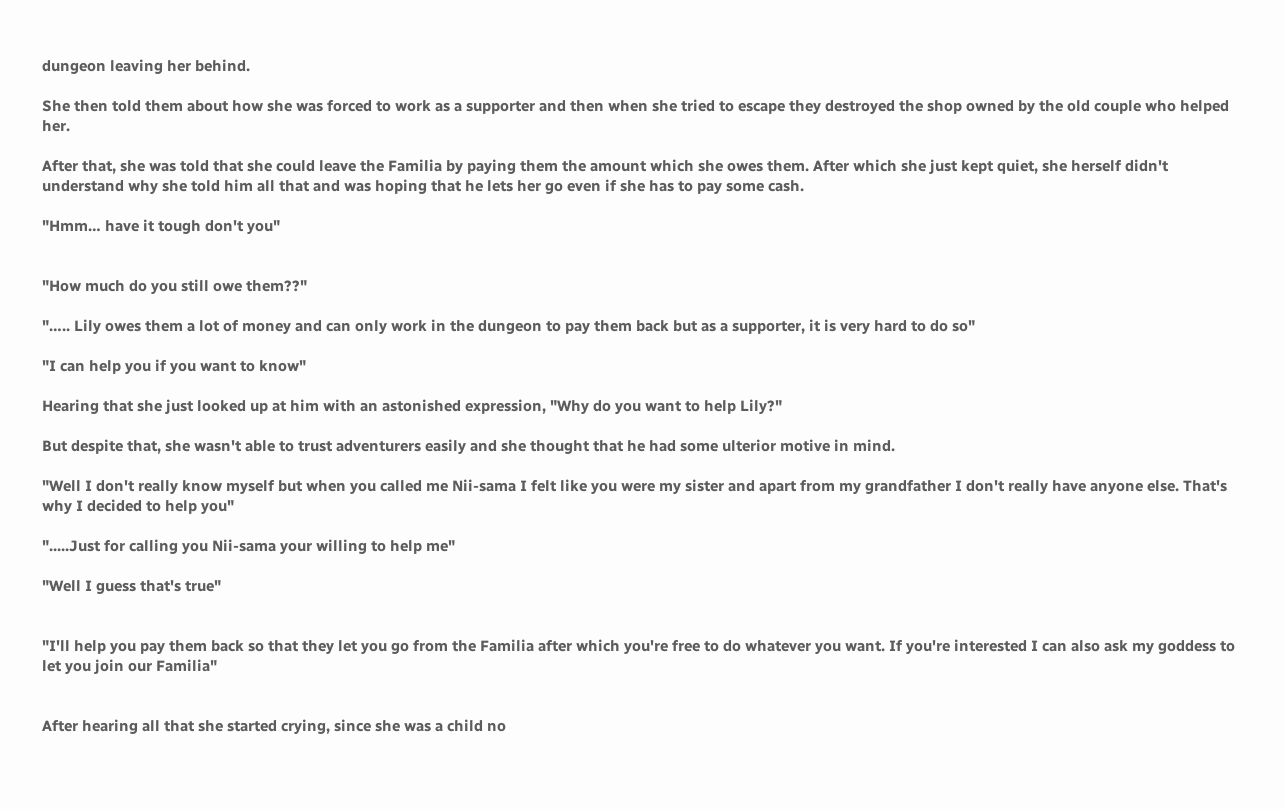dungeon leaving her behind.

She then told them about how she was forced to work as a supporter and then when she tried to escape they destroyed the shop owned by the old couple who helped her.

After that, she was told that she could leave the Familia by paying them the amount which she owes them. After which she just kept quiet, she herself didn't understand why she told him all that and was hoping that he lets her go even if she has to pay some cash.

"Hmm… have it tough don't you"


"How much do you still owe them??"

"….. Lily owes them a lot of money and can only work in the dungeon to pay them back but as a supporter, it is very hard to do so"

"I can help you if you want to know"

Hearing that she just looked up at him with an astonished expression, "Why do you want to help Lily?"

But despite that, she wasn't able to trust adventurers easily and she thought that he had some ulterior motive in mind.

"Well I don't really know myself but when you called me Nii-sama I felt like you were my sister and apart from my grandfather I don't really have anyone else. That's why I decided to help you"

".....Just for calling you Nii-sama your willing to help me"

"Well I guess that's true"


"I'll help you pay them back so that they let you go from the Familia after which you're free to do whatever you want. If you're interested I can also ask my goddess to let you join our Familia"


After hearing all that she started crying, since she was a child no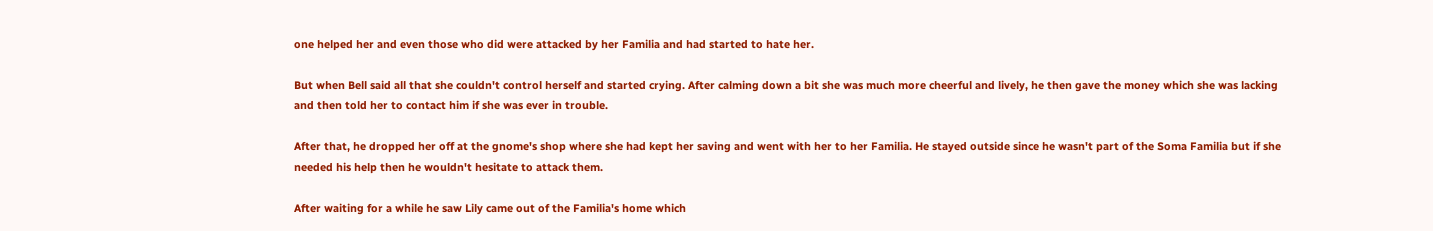one helped her and even those who did were attacked by her Familia and had started to hate her.

But when Bell said all that she couldn't control herself and started crying. After calming down a bit she was much more cheerful and lively, he then gave the money which she was lacking and then told her to contact him if she was ever in trouble.

After that, he dropped her off at the gnome's shop where she had kept her saving and went with her to her Familia. He stayed outside since he wasn't part of the Soma Familia but if she needed his help then he wouldn't hesitate to attack them.

After waiting for a while he saw Lily came out of the Familia's home which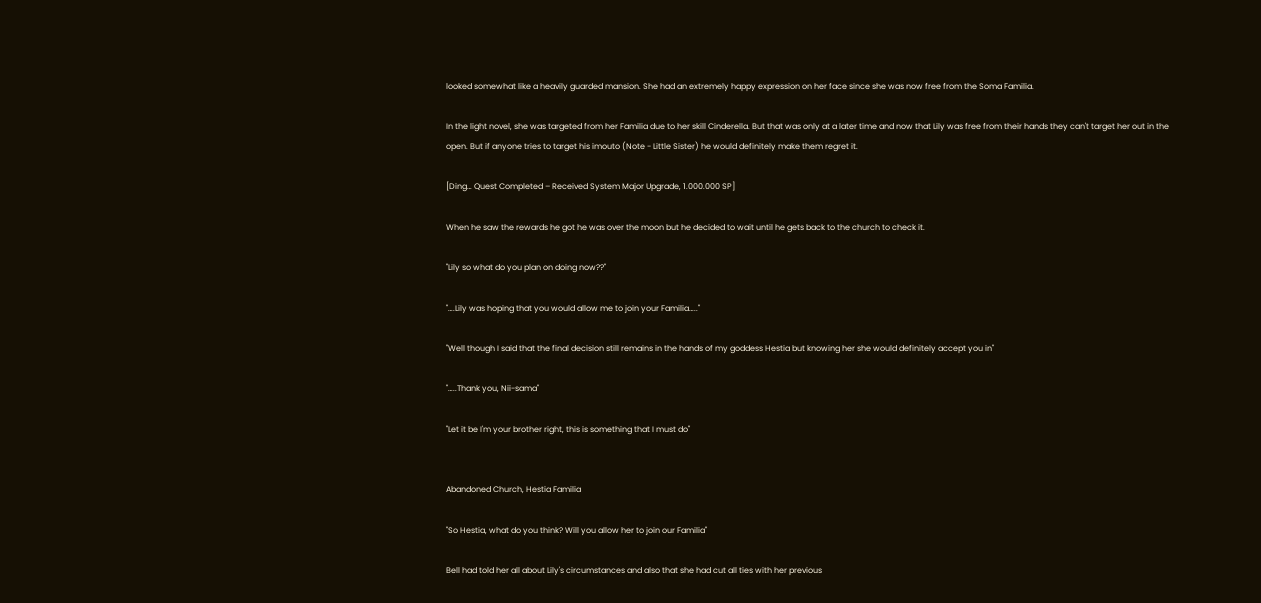looked somewhat like a heavily guarded mansion. She had an extremely happy expression on her face since she was now free from the Soma Familia.

In the light novel, she was targeted from her Familia due to her skill Cinderella. But that was only at a later time and now that Lily was free from their hands they can't target her out in the open. But if anyone tries to target his imouto (Note - Little Sister) he would definitely make them regret it.

[Ding… Quest Completed – Received System Major Upgrade, 1.000.000 SP]

When he saw the rewards he got he was over the moon but he decided to wait until he gets back to the church to check it.

"Lily so what do you plan on doing now??"

"….Lily was hoping that you would allow me to join your Familia….."

"Well though I said that the final decision still remains in the hands of my goddess Hestia but knowing her she would definitely accept you in"

"…..Thank you, Nii-sama"

"Let it be I'm your brother right, this is something that I must do"


Abandoned Church, Hestia Familia

"So Hestia, what do you think? Will you allow her to join our Familia"

Bell had told her all about Lily's circumstances and also that she had cut all ties with her previous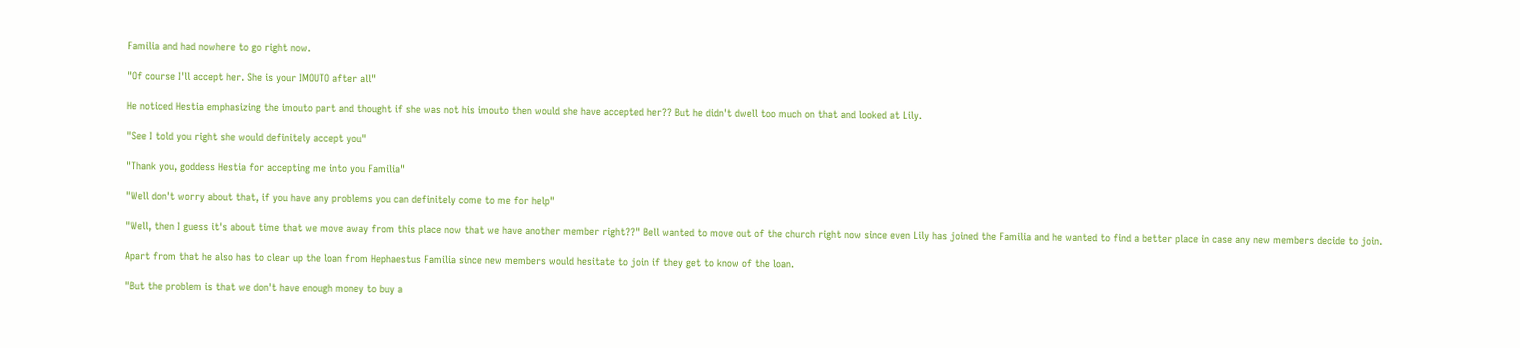Familia and had nowhere to go right now.

"Of course I'll accept her. She is your IMOUTO after all"

He noticed Hestia emphasizing the imouto part and thought if she was not his imouto then would she have accepted her?? But he didn't dwell too much on that and looked at Lily.

"See I told you right she would definitely accept you"

"Thank you, goddess Hestia for accepting me into you Familia"

"Well don't worry about that, if you have any problems you can definitely come to me for help"

"Well, then I guess it's about time that we move away from this place now that we have another member right??" Bell wanted to move out of the church right now since even Lily has joined the Familia and he wanted to find a better place in case any new members decide to join.

Apart from that he also has to clear up the loan from Hephaestus Familia since new members would hesitate to join if they get to know of the loan.

"But the problem is that we don't have enough money to buy a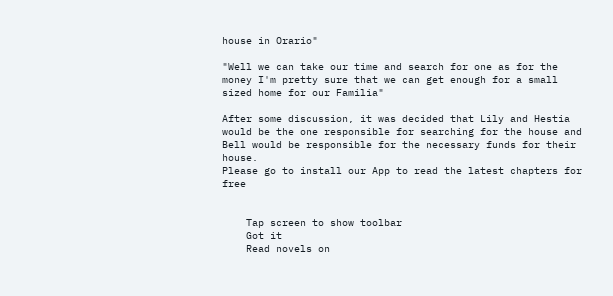house in Orario"

"Well we can take our time and search for one as for the money I'm pretty sure that we can get enough for a small sized home for our Familia"

After some discussion, it was decided that Lily and Hestia would be the one responsible for searching for the house and Bell would be responsible for the necessary funds for their house.
Please go to install our App to read the latest chapters for free


    Tap screen to show toolbar
    Got it
    Read novels on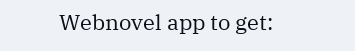Webnovel app to get: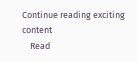Continue reading exciting content
    Read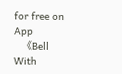for free on App
    《Bell With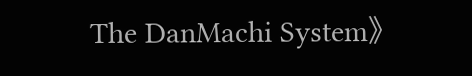The DanMachi System》